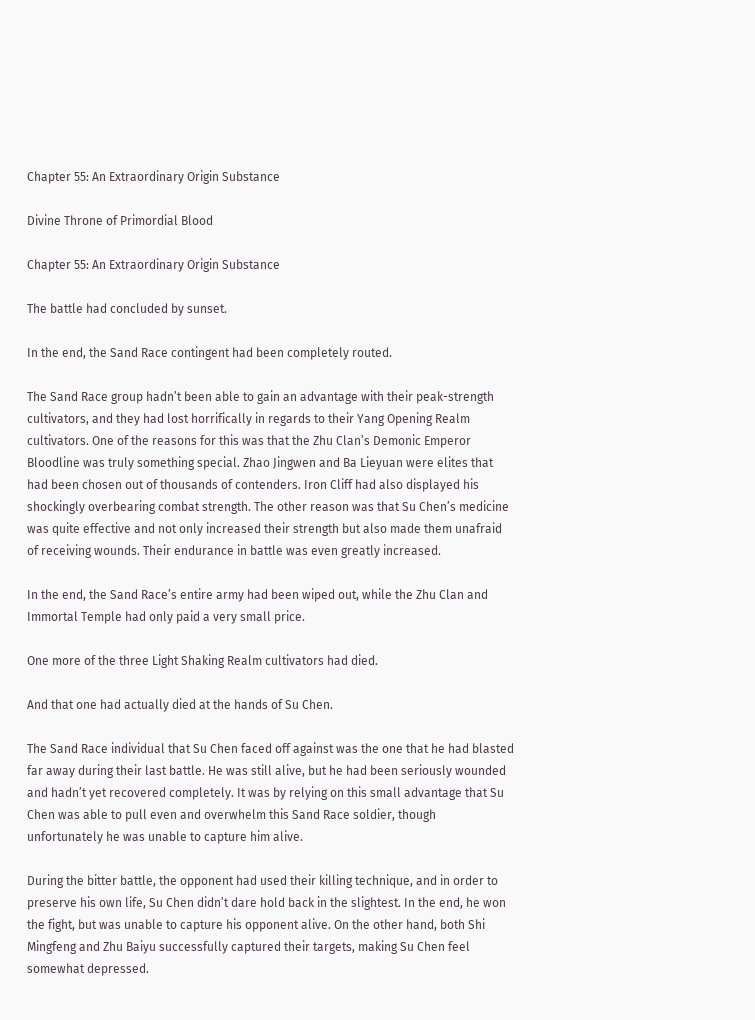Chapter 55: An Extraordinary Origin Substance

Divine Throne of Primordial Blood

Chapter 55: An Extraordinary Origin Substance

The battle had concluded by sunset.

In the end, the Sand Race contingent had been completely routed.

The Sand Race group hadn’t been able to gain an advantage with their peak-strength cultivators, and they had lost horrifically in regards to their Yang Opening Realm cultivators. One of the reasons for this was that the Zhu Clan’s Demonic Emperor Bloodline was truly something special. Zhao Jingwen and Ba Lieyuan were elites that had been chosen out of thousands of contenders. Iron Cliff had also displayed his shockingly overbearing combat strength. The other reason was that Su Chen’s medicine was quite effective and not only increased their strength but also made them unafraid of receiving wounds. Their endurance in battle was even greatly increased.

In the end, the Sand Race’s entire army had been wiped out, while the Zhu Clan and Immortal Temple had only paid a very small price.

One more of the three Light Shaking Realm cultivators had died.

And that one had actually died at the hands of Su Chen.

The Sand Race individual that Su Chen faced off against was the one that he had blasted far away during their last battle. He was still alive, but he had been seriously wounded and hadn’t yet recovered completely. It was by relying on this small advantage that Su Chen was able to pull even and overwhelm this Sand Race soldier, though unfortunately he was unable to capture him alive.

During the bitter battle, the opponent had used their killing technique, and in order to preserve his own life, Su Chen didn’t dare hold back in the slightest. In the end, he won the fight, but was unable to capture his opponent alive. On the other hand, both Shi Mingfeng and Zhu Baiyu successfully captured their targets, making Su Chen feel somewhat depressed.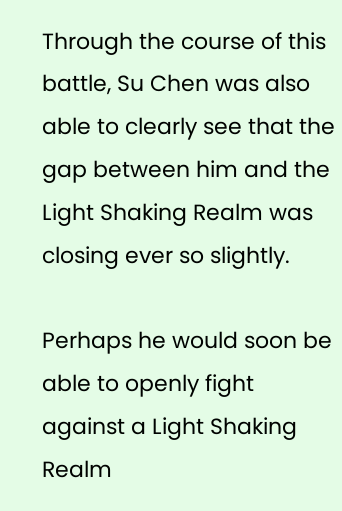Through the course of this battle, Su Chen was also able to clearly see that the gap between him and the Light Shaking Realm was closing ever so slightly.

Perhaps he would soon be able to openly fight against a Light Shaking Realm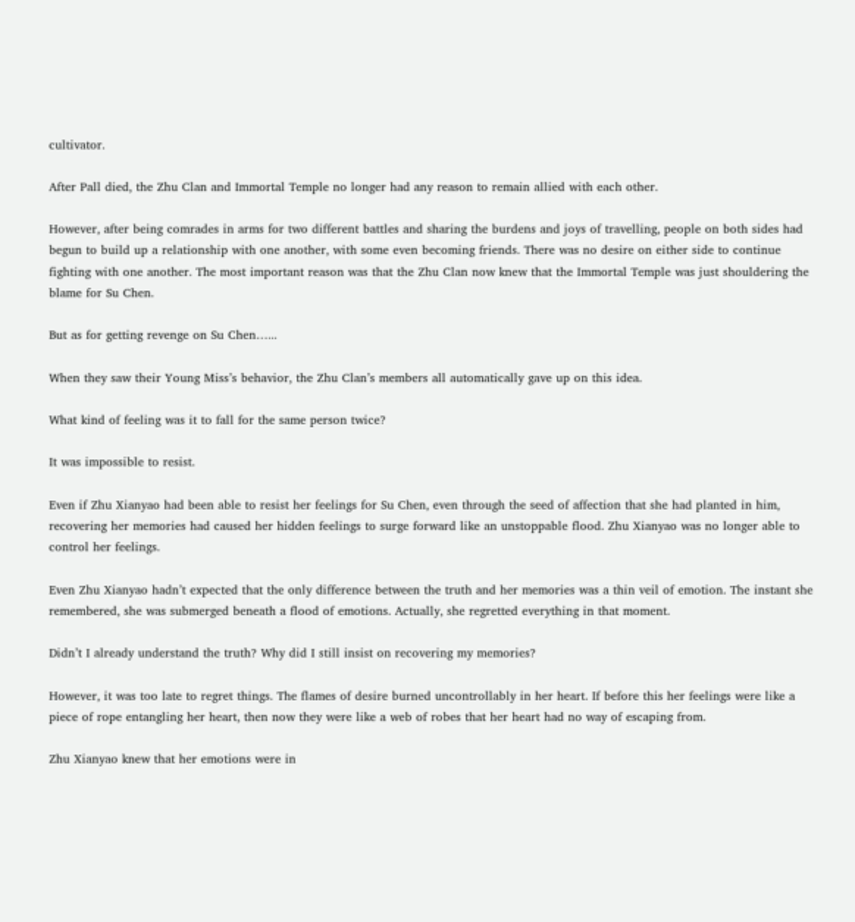cultivator.

After Pall died, the Zhu Clan and Immortal Temple no longer had any reason to remain allied with each other.

However, after being comrades in arms for two different battles and sharing the burdens and joys of travelling, people on both sides had begun to build up a relationship with one another, with some even becoming friends. There was no desire on either side to continue fighting with one another. The most important reason was that the Zhu Clan now knew that the Immortal Temple was just shouldering the blame for Su Chen.

But as for getting revenge on Su Chen…...

When they saw their Young Miss’s behavior, the Zhu Clan’s members all automatically gave up on this idea.

What kind of feeling was it to fall for the same person twice?

It was impossible to resist.

Even if Zhu Xianyao had been able to resist her feelings for Su Chen, even through the seed of affection that she had planted in him, recovering her memories had caused her hidden feelings to surge forward like an unstoppable flood. Zhu Xianyao was no longer able to control her feelings.

Even Zhu Xianyao hadn’t expected that the only difference between the truth and her memories was a thin veil of emotion. The instant she remembered, she was submerged beneath a flood of emotions. Actually, she regretted everything in that moment.

Didn’t I already understand the truth? Why did I still insist on recovering my memories?

However, it was too late to regret things. The flames of desire burned uncontrollably in her heart. If before this her feelings were like a piece of rope entangling her heart, then now they were like a web of robes that her heart had no way of escaping from.

Zhu Xianyao knew that her emotions were in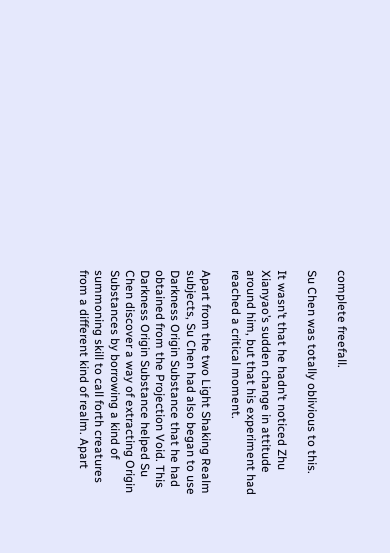complete freefall.

Su Chen was totally oblivious to this.

It wasn’t that he hadn’t noticed Zhu Xianyao’s sudden change in attitude around him, but that his experiment had reached a critical moment.

Apart from the two Light Shaking Realm subjects, Su Chen had also began to use Darkness Origin Substance that he had obtained from the Projection Void. This Darkness Origin Substance helped Su Chen discover a way of extracting Origin Substances by borrowing a kind of summoning skill to call forth creatures from a different kind of realm. Apart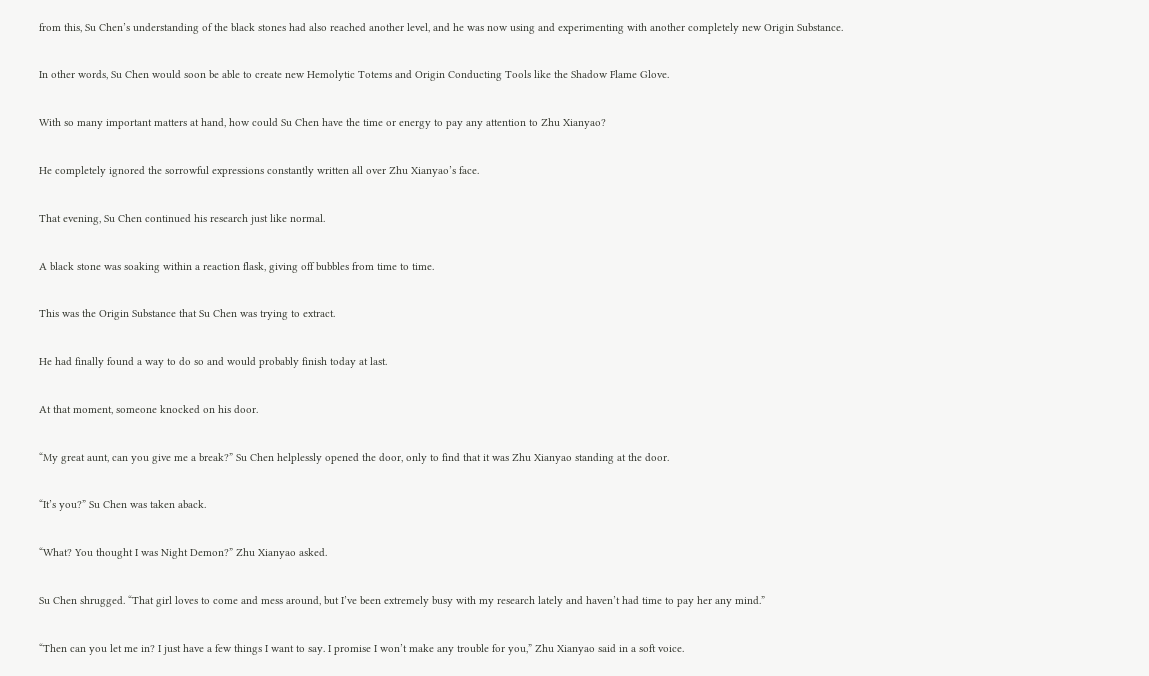from this, Su Chen’s understanding of the black stones had also reached another level, and he was now using and experimenting with another completely new Origin Substance.

In other words, Su Chen would soon be able to create new Hemolytic Totems and Origin Conducting Tools like the Shadow Flame Glove.

With so many important matters at hand, how could Su Chen have the time or energy to pay any attention to Zhu Xianyao?

He completely ignored the sorrowful expressions constantly written all over Zhu Xianyao’s face.

That evening, Su Chen continued his research just like normal.

A black stone was soaking within a reaction flask, giving off bubbles from time to time.

This was the Origin Substance that Su Chen was trying to extract.

He had finally found a way to do so and would probably finish today at last.

At that moment, someone knocked on his door.

“My great aunt, can you give me a break?” Su Chen helplessly opened the door, only to find that it was Zhu Xianyao standing at the door.

“It’s you?” Su Chen was taken aback.

“What? You thought I was Night Demon?” Zhu Xianyao asked.

Su Chen shrugged. “That girl loves to come and mess around, but I’ve been extremely busy with my research lately and haven’t had time to pay her any mind.”

“Then can you let me in? I just have a few things I want to say. I promise I won’t make any trouble for you,” Zhu Xianyao said in a soft voice.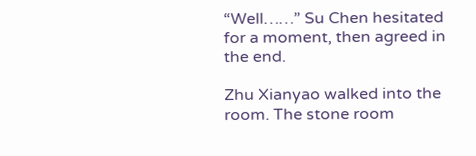“Well……” Su Chen hesitated for a moment, then agreed in the end.

Zhu Xianyao walked into the room. The stone room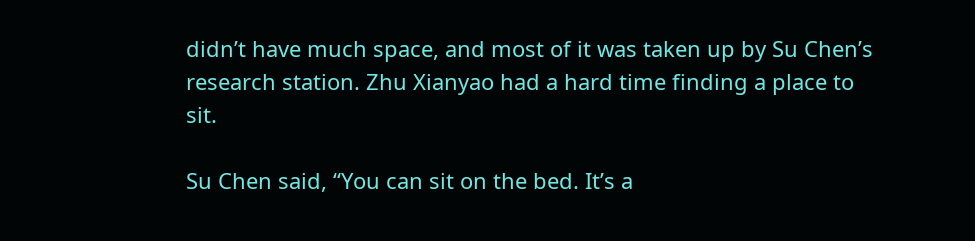didn’t have much space, and most of it was taken up by Su Chen’s research station. Zhu Xianyao had a hard time finding a place to sit.

Su Chen said, “You can sit on the bed. It’s a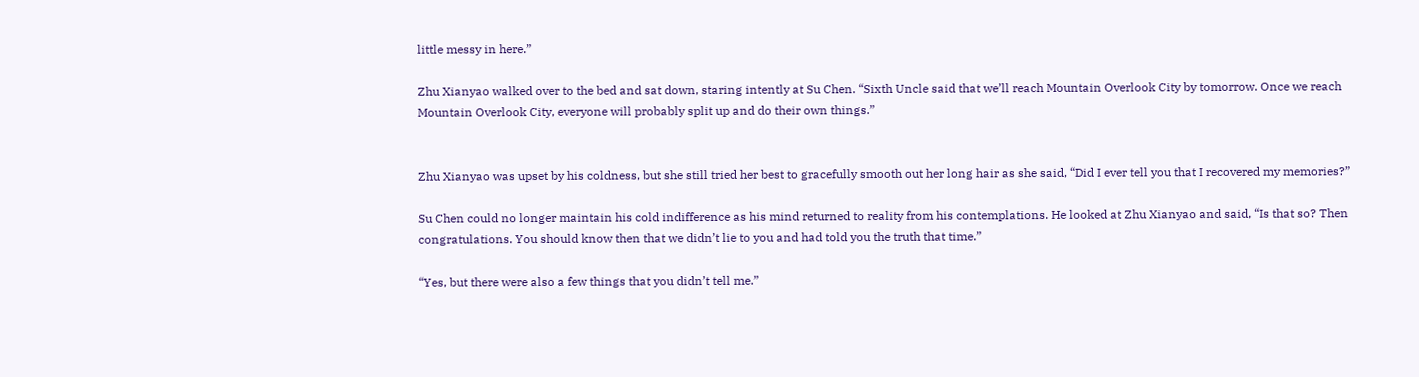little messy in here.”

Zhu Xianyao walked over to the bed and sat down, staring intently at Su Chen. “Sixth Uncle said that we’ll reach Mountain Overlook City by tomorrow. Once we reach Mountain Overlook City, everyone will probably split up and do their own things.”


Zhu Xianyao was upset by his coldness, but she still tried her best to gracefully smooth out her long hair as she said, “Did I ever tell you that I recovered my memories?”

Su Chen could no longer maintain his cold indifference as his mind returned to reality from his contemplations. He looked at Zhu Xianyao and said, “Is that so? Then congratulations. You should know then that we didn’t lie to you and had told you the truth that time.”

“Yes, but there were also a few things that you didn’t tell me.”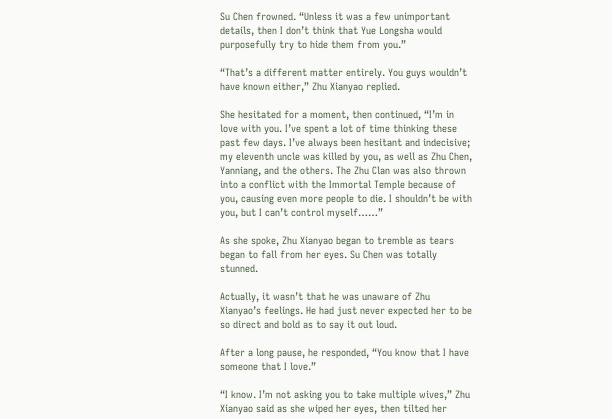Su Chen frowned. “Unless it was a few unimportant details, then I don’t think that Yue Longsha would purposefully try to hide them from you.”

“That’s a different matter entirely. You guys wouldn’t have known either,” Zhu Xianyao replied.

She hesitated for a moment, then continued, “I’m in love with you. I’ve spent a lot of time thinking these past few days. I’ve always been hesitant and indecisive; my eleventh uncle was killed by you, as well as Zhu Chen, Yanniang, and the others. The Zhu Clan was also thrown into a conflict with the Immortal Temple because of you, causing even more people to die. I shouldn’t be with you, but I can’t control myself……”

As she spoke, Zhu Xianyao began to tremble as tears began to fall from her eyes. Su Chen was totally stunned.

Actually, it wasn’t that he was unaware of Zhu Xianyao’s feelings. He had just never expected her to be so direct and bold as to say it out loud.

After a long pause, he responded, “You know that I have someone that I love.”

“I know. I’m not asking you to take multiple wives,” Zhu Xianyao said as she wiped her eyes, then tilted her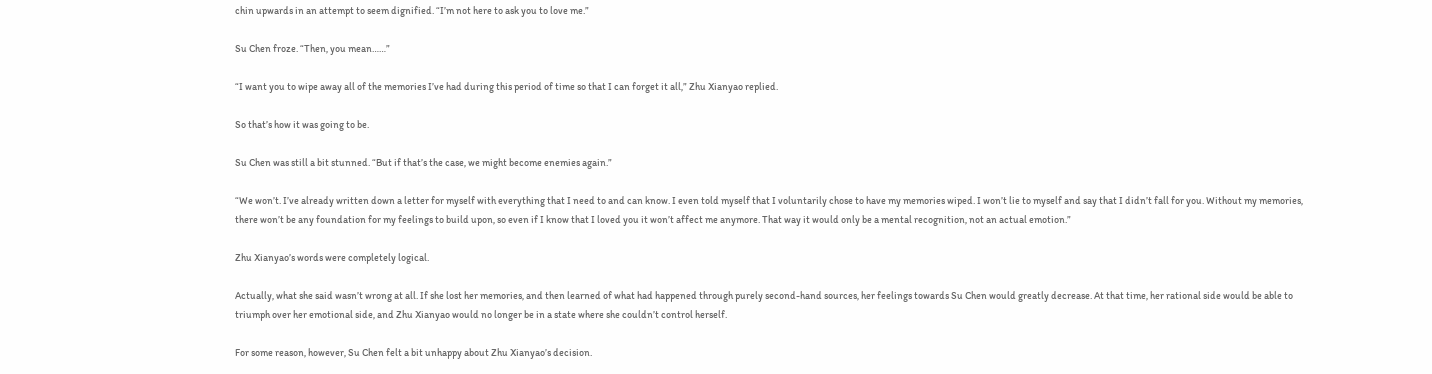chin upwards in an attempt to seem dignified. “I’m not here to ask you to love me.”

Su Chen froze. “Then, you mean……”

“I want you to wipe away all of the memories I’ve had during this period of time so that I can forget it all,” Zhu Xianyao replied.

So that’s how it was going to be.

Su Chen was still a bit stunned. “But if that’s the case, we might become enemies again.”

“We won’t. I’ve already written down a letter for myself with everything that I need to and can know. I even told myself that I voluntarily chose to have my memories wiped. I won’t lie to myself and say that I didn’t fall for you. Without my memories, there won’t be any foundation for my feelings to build upon, so even if I know that I loved you it won’t affect me anymore. That way it would only be a mental recognition, not an actual emotion.”

Zhu Xianyao’s words were completely logical.

Actually, what she said wasn’t wrong at all. If she lost her memories, and then learned of what had happened through purely second-hand sources, her feelings towards Su Chen would greatly decrease. At that time, her rational side would be able to triumph over her emotional side, and Zhu Xianyao would no longer be in a state where she couldn’t control herself.

For some reason, however, Su Chen felt a bit unhappy about Zhu Xianyao’s decision.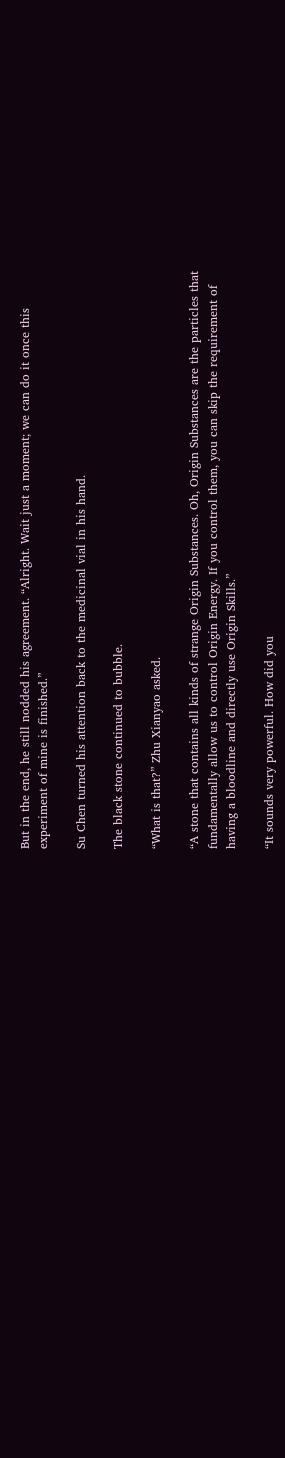But in the end, he still nodded his agreement. “Alright. Wait just a moment; we can do it once this experiment of mine is finished.”

Su Chen turned his attention back to the medicinal vial in his hand.

The black stone continued to bubble.

“What is that?” Zhu Xianyao asked.

“A stone that contains all kinds of strange Origin Substances. Oh, Origin Substances are the particles that fundamentally allow us to control Origin Energy. If you control them, you can skip the requirement of having a bloodline and directly use Origin Skills.”

“It sounds very powerful. How did you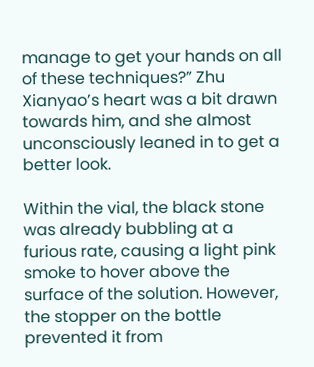manage to get your hands on all of these techniques?” Zhu Xianyao’s heart was a bit drawn towards him, and she almost unconsciously leaned in to get a better look.

Within the vial, the black stone was already bubbling at a furious rate, causing a light pink smoke to hover above the surface of the solution. However, the stopper on the bottle prevented it from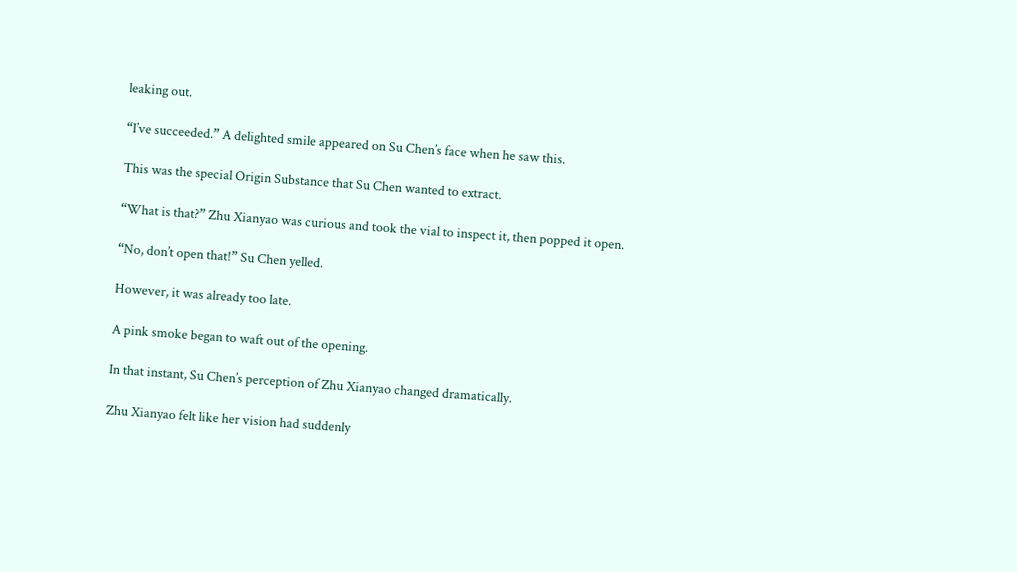leaking out.

“I’ve succeeded.” A delighted smile appeared on Su Chen’s face when he saw this.

This was the special Origin Substance that Su Chen wanted to extract.

“What is that?” Zhu Xianyao was curious and took the vial to inspect it, then popped it open.

“No, don’t open that!” Su Chen yelled.

However, it was already too late.

A pink smoke began to waft out of the opening.

In that instant, Su Chen’s perception of Zhu Xianyao changed dramatically.

Zhu Xianyao felt like her vision had suddenly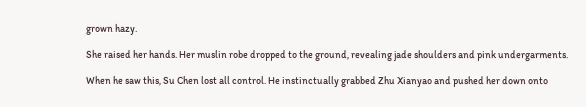grown hazy.

She raised her hands. Her muslin robe dropped to the ground, revealing jade shoulders and pink undergarments.

When he saw this, Su Chen lost all control. He instinctually grabbed Zhu Xianyao and pushed her down onto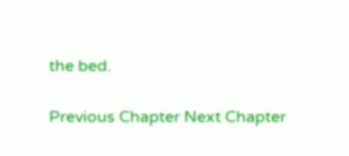the bed.

Previous Chapter Next Chapter